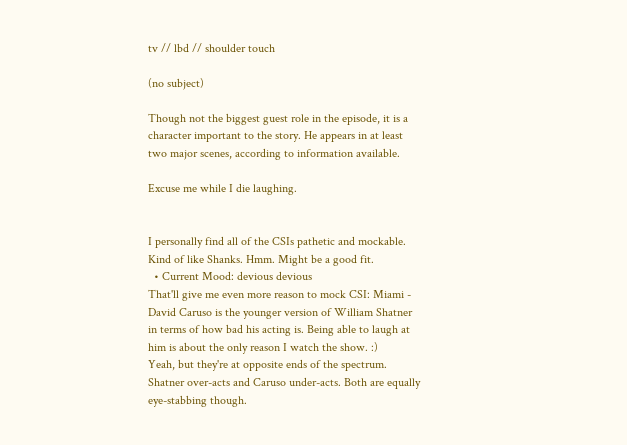tv // lbd // shoulder touch

(no subject)

Though not the biggest guest role in the episode, it is a character important to the story. He appears in at least two major scenes, according to information available.

Excuse me while I die laughing.


I personally find all of the CSIs pathetic and mockable. Kind of like Shanks. Hmm. Might be a good fit.
  • Current Mood: devious devious
That'll give me even more reason to mock CSI: Miami - David Caruso is the younger version of William Shatner in terms of how bad his acting is. Being able to laugh at him is about the only reason I watch the show. :)
Yeah, but they're at opposite ends of the spectrum. Shatner over-acts and Caruso under-acts. Both are equally eye-stabbing though.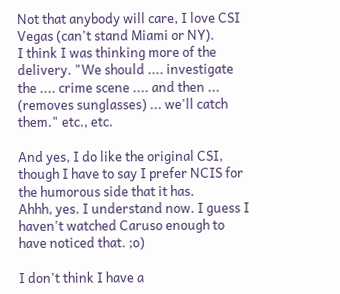Not that anybody will care, I love CSI Vegas (can't stand Miami or NY).
I think I was thinking more of the delivery. "We should .... investigate the .... crime scene .... and then ... (removes sunglasses) ... we'll catch them." etc., etc.

And yes, I do like the original CSI, though I have to say I prefer NCIS for the humorous side that it has.
Ahhh, yes. I understand now. I guess I haven't watched Caruso enough to have noticed that. ;o)

I don't think I have a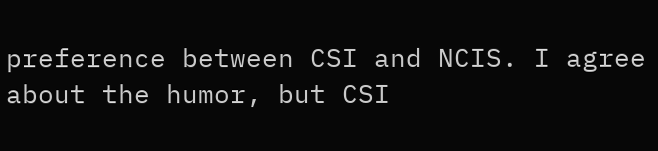preference between CSI and NCIS. I agree about the humor, but CSI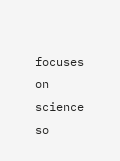focuses on science so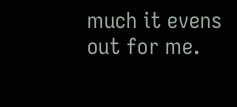much it evens out for me.